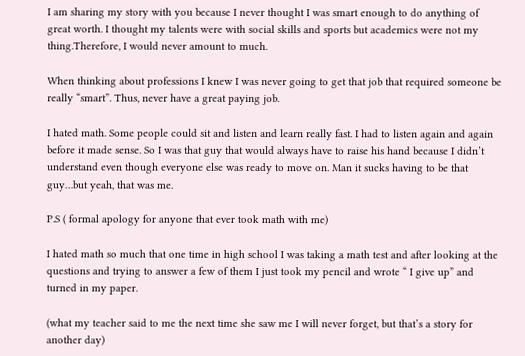I am sharing my story with you because I never thought I was smart enough to do anything of great worth. I thought my talents were with social skills and sports but academics were not my thing.Therefore, I would never amount to much.

When thinking about professions I knew I was never going to get that job that required someone be really “smart”. Thus, never have a great paying job.

I hated math. Some people could sit and listen and learn really fast. I had to listen again and again before it made sense. So I was that guy that would always have to raise his hand because I didn’t understand even though everyone else was ready to move on. Man it sucks having to be that guy…but yeah, that was me.

P.S ( formal apology for anyone that ever took math with me)

I hated math so much that one time in high school I was taking a math test and after looking at the questions and trying to answer a few of them I just took my pencil and wrote “ I give up” and turned in my paper.

(what my teacher said to me the next time she saw me I will never forget, but that’s a story for another day)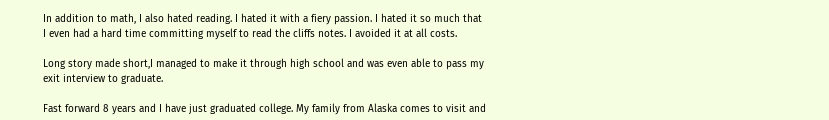In addition to math, I also hated reading. I hated it with a fiery passion. I hated it so much that I even had a hard time committing myself to read the cliffs notes. I avoided it at all costs.

Long story made short,I managed to make it through high school and was even able to pass my exit interview to graduate.

Fast forward 8 years and I have just graduated college. My family from Alaska comes to visit and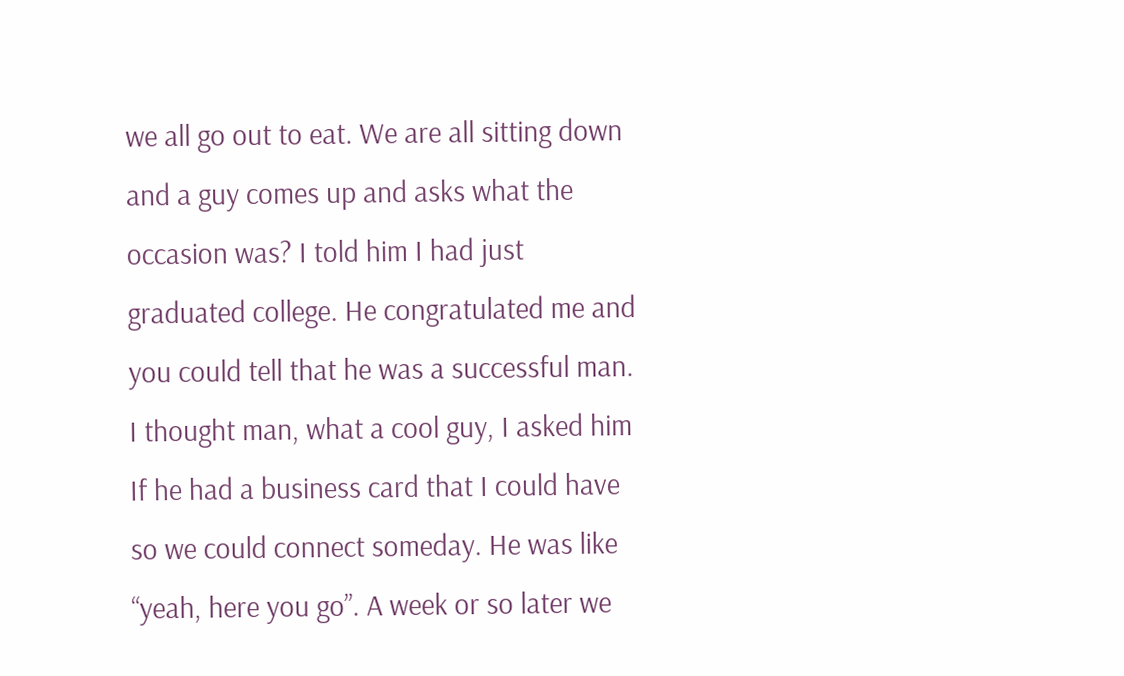we all go out to eat. We are all sitting down and a guy comes up and asks what the occasion was? I told him I had just graduated college. He congratulated me and you could tell that he was a successful man. I thought man, what a cool guy, I asked him If he had a business card that I could have so we could connect someday. He was like “yeah, here you go”. A week or so later we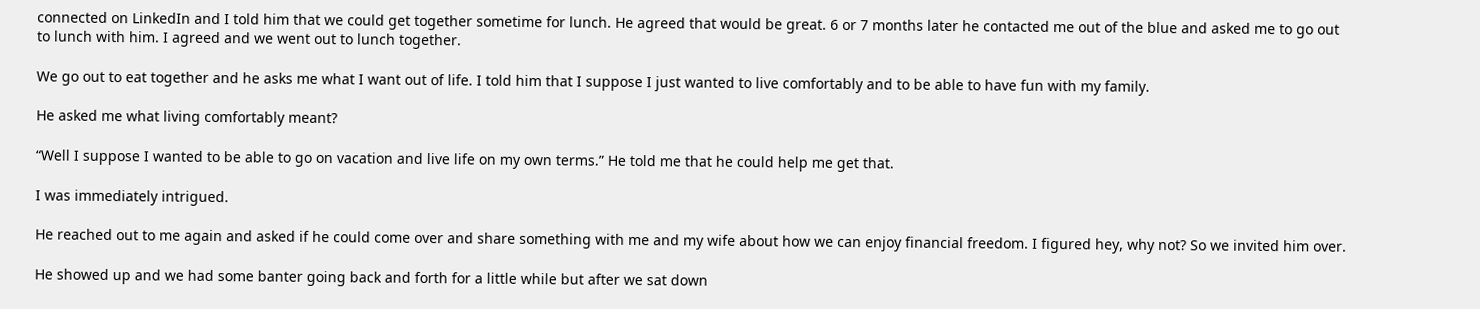connected on LinkedIn and I told him that we could get together sometime for lunch. He agreed that would be great. 6 or 7 months later he contacted me out of the blue and asked me to go out to lunch with him. I agreed and we went out to lunch together.

We go out to eat together and he asks me what I want out of life. I told him that I suppose I just wanted to live comfortably and to be able to have fun with my family.

He asked me what living comfortably meant?

“Well I suppose I wanted to be able to go on vacation and live life on my own terms.” He told me that he could help me get that.

I was immediately intrigued.

He reached out to me again and asked if he could come over and share something with me and my wife about how we can enjoy financial freedom. I figured hey, why not? So we invited him over.

He showed up and we had some banter going back and forth for a little while but after we sat down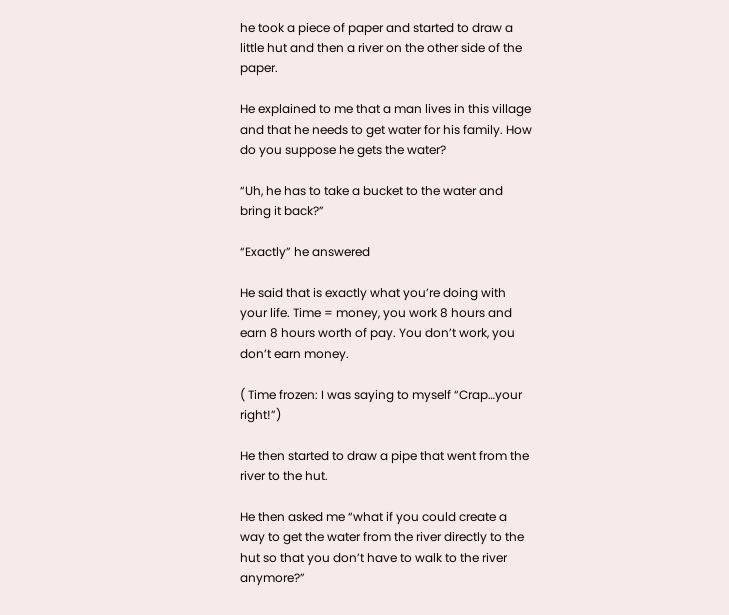he took a piece of paper and started to draw a little hut and then a river on the other side of the paper.

He explained to me that a man lives in this village and that he needs to get water for his family. How do you suppose he gets the water?

“Uh, he has to take a bucket to the water and bring it back?”

“Exactly” he answered

He said that is exactly what you’re doing with your life. Time = money, you work 8 hours and earn 8 hours worth of pay. You don’t work, you don’t earn money.

( Time frozen: I was saying to myself “Crap…your right!”)

He then started to draw a pipe that went from the river to the hut.

He then asked me “what if you could create a way to get the water from the river directly to the hut so that you don’t have to walk to the river anymore?”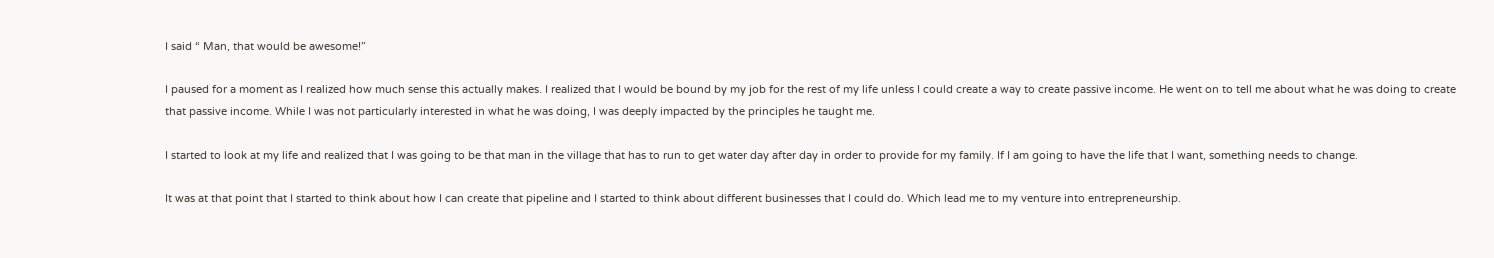I said “ Man, that would be awesome!”

I paused for a moment as I realized how much sense this actually makes. I realized that I would be bound by my job for the rest of my life unless I could create a way to create passive income. He went on to tell me about what he was doing to create that passive income. While I was not particularly interested in what he was doing, I was deeply impacted by the principles he taught me.

I started to look at my life and realized that I was going to be that man in the village that has to run to get water day after day in order to provide for my family. If I am going to have the life that I want, something needs to change.

It was at that point that I started to think about how I can create that pipeline and I started to think about different businesses that I could do. Which lead me to my venture into entrepreneurship.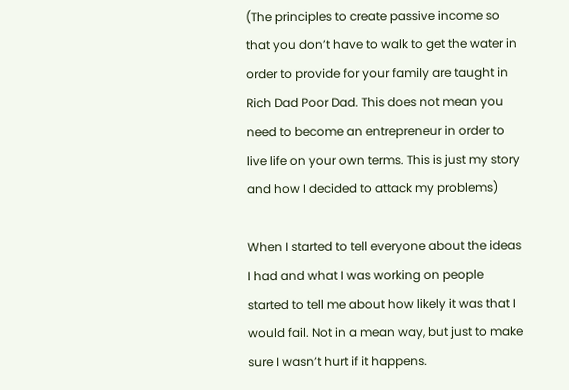(The principles to create passive income so that you don’t have to walk to get the water in order to provide for your family are taught in Rich Dad Poor Dad. This does not mean you need to become an entrepreneur in order to live life on your own terms. This is just my story and how I decided to attack my problems)

When I started to tell everyone about the ideas I had and what I was working on people started to tell me about how likely it was that I would fail. Not in a mean way, but just to make sure I wasn’t hurt if it happens.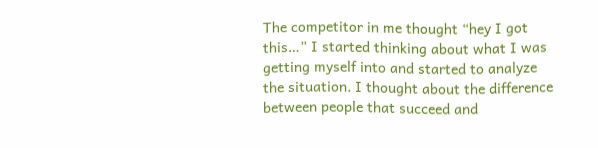The competitor in me thought “hey I got this…” I started thinking about what I was getting myself into and started to analyze the situation. I thought about the difference between people that succeed and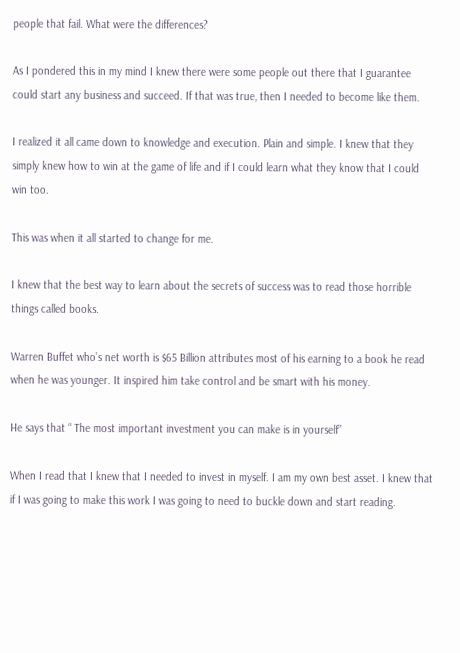people that fail. What were the differences?

As I pondered this in my mind I knew there were some people out there that I guarantee could start any business and succeed. If that was true, then I needed to become like them.

I realized it all came down to knowledge and execution. Plain and simple. I knew that they simply knew how to win at the game of life and if I could learn what they know that I could win too.

This was when it all started to change for me.

I knew that the best way to learn about the secrets of success was to read those horrible things called books.

Warren Buffet who’s net worth is $65 Billion attributes most of his earning to a book he read when he was younger. It inspired him take control and be smart with his money.

He says that “ The most important investment you can make is in yourself”

When I read that I knew that I needed to invest in myself. I am my own best asset. I knew that if I was going to make this work I was going to need to buckle down and start reading.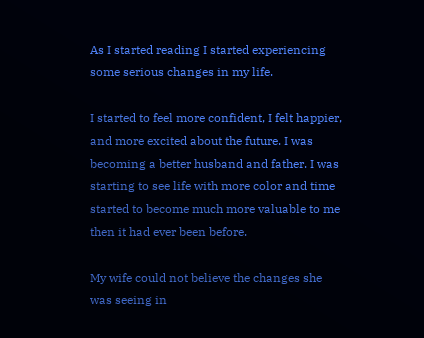As I started reading I started experiencing some serious changes in my life.

I started to feel more confident, I felt happier, and more excited about the future. I was becoming a better husband and father. I was starting to see life with more color and time started to become much more valuable to me then it had ever been before.

My wife could not believe the changes she was seeing in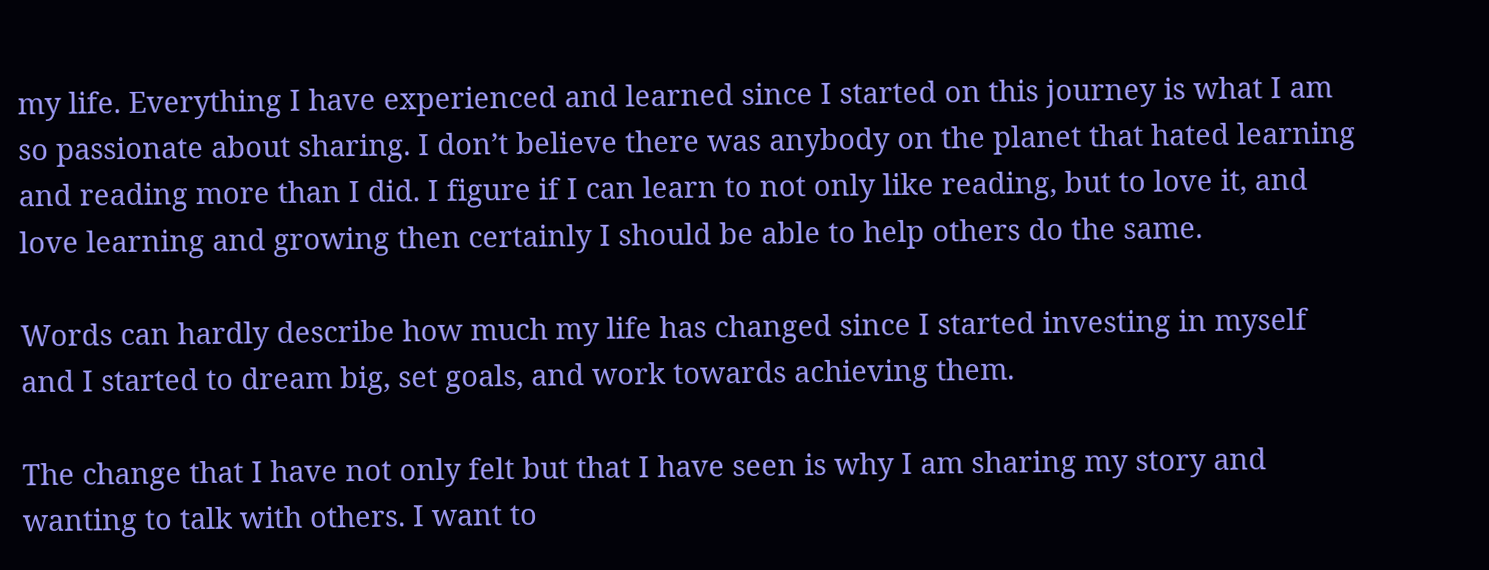my life. Everything I have experienced and learned since I started on this journey is what I am so passionate about sharing. I don’t believe there was anybody on the planet that hated learning and reading more than I did. I figure if I can learn to not only like reading, but to love it, and love learning and growing then certainly I should be able to help others do the same.

Words can hardly describe how much my life has changed since I started investing in myself and I started to dream big, set goals, and work towards achieving them.

The change that I have not only felt but that I have seen is why I am sharing my story and wanting to talk with others. I want to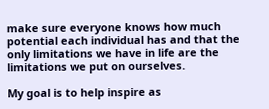make sure everyone knows how much potential each individual has and that the only limitations we have in life are the limitations we put on ourselves.

My goal is to help inspire as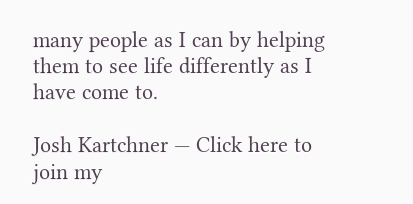many people as I can by helping them to see life differently as I have come to.

Josh Kartchner — Click here to join my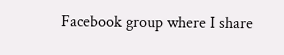Facebook group where I share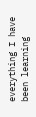everything I have been learning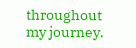throughout my journey.